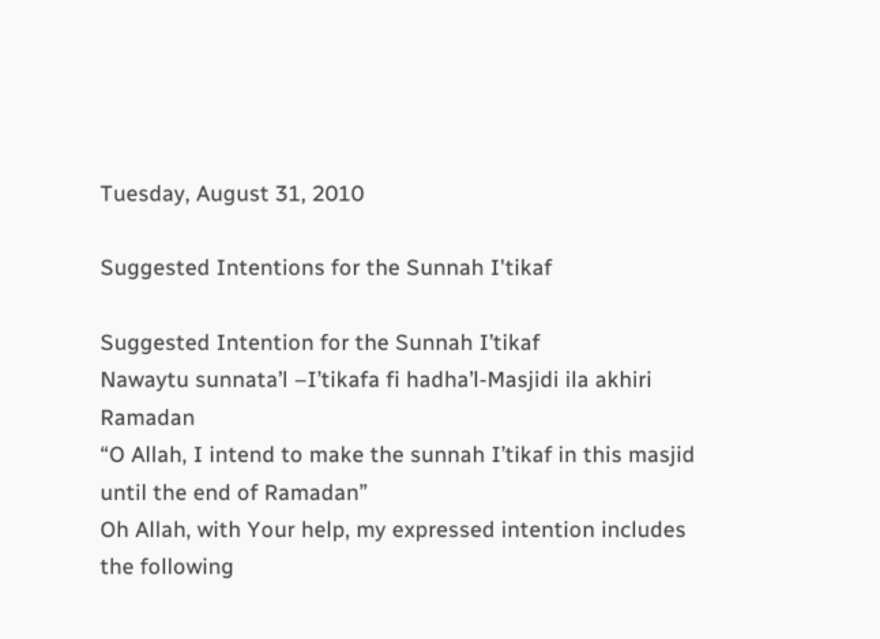Tuesday, August 31, 2010

Suggested Intentions for the Sunnah I'tikaf

Suggested Intention for the Sunnah I’tikaf
Nawaytu sunnata’l –I’tikafa fi hadha’l-Masjidi ila akhiri Ramadan
“O Allah, I intend to make the sunnah I’tikaf in this masjid until the end of Ramadan”
Oh Allah, with Your help, my expressed intention includes the following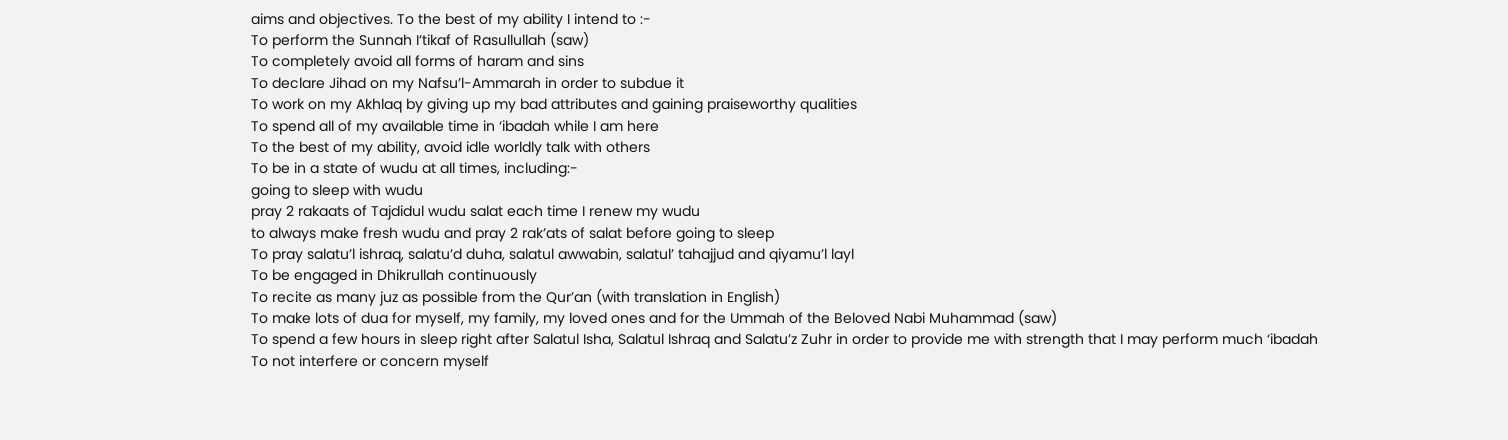aims and objectives. To the best of my ability I intend to :-
To perform the Sunnah I’tikaf of Rasullullah (saw)
To completely avoid all forms of haram and sins
To declare Jihad on my Nafsu’l-Ammarah in order to subdue it
To work on my Akhlaq by giving up my bad attributes and gaining praiseworthy qualities
To spend all of my available time in ‘ibadah while I am here
To the best of my ability, avoid idle worldly talk with others
To be in a state of wudu at all times, including:-
going to sleep with wudu
pray 2 rakaats of Tajdidul wudu salat each time I renew my wudu
to always make fresh wudu and pray 2 rak’ats of salat before going to sleep
To pray salatu’l ishraq, salatu’d duha, salatul awwabin, salatul’ tahajjud and qiyamu’l layl
To be engaged in Dhikrullah continuously
To recite as many juz as possible from the Qur’an (with translation in English)
To make lots of dua for myself, my family, my loved ones and for the Ummah of the Beloved Nabi Muhammad (saw)
To spend a few hours in sleep right after Salatul Isha, Salatul Ishraq and Salatu’z Zuhr in order to provide me with strength that I may perform much ‘ibadah
To not interfere or concern myself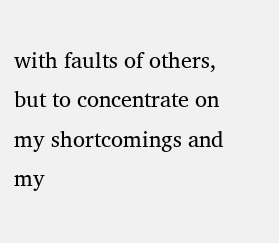with faults of others, but to concentrate on my shortcomings and my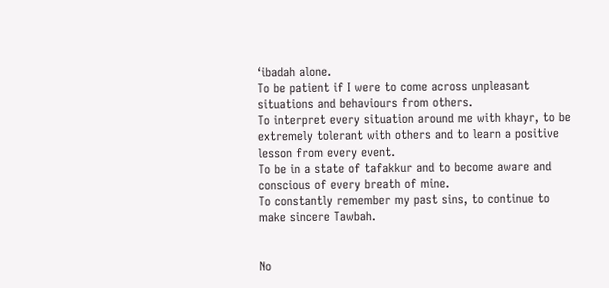‘ibadah alone.
To be patient if I were to come across unpleasant situations and behaviours from others.
To interpret every situation around me with khayr, to be extremely tolerant with others and to learn a positive lesson from every event.
To be in a state of tafakkur and to become aware and conscious of every breath of mine.
To constantly remember my past sins, to continue to make sincere Tawbah.


No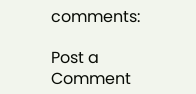comments:

Post a Comment